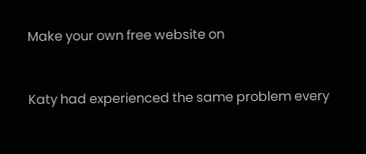Make your own free website on


Katy had experienced the same problem every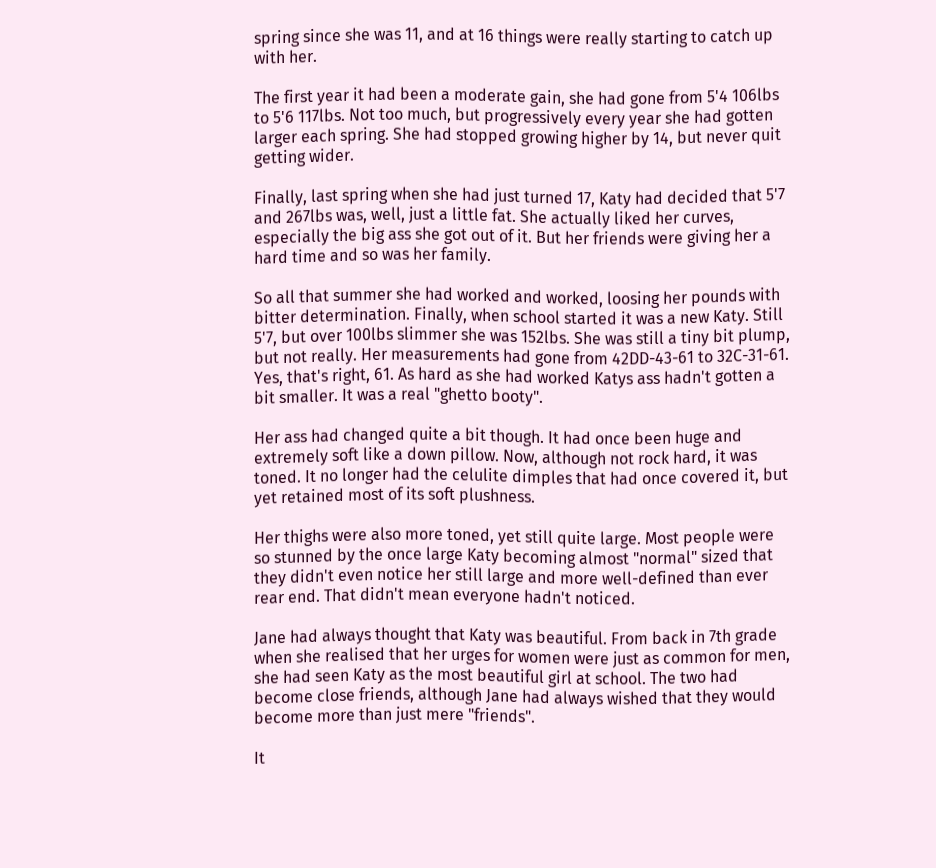spring since she was 11, and at 16 things were really starting to catch up with her.

The first year it had been a moderate gain, she had gone from 5'4 106lbs to 5'6 117lbs. Not too much, but progressively every year she had gotten larger each spring. She had stopped growing higher by 14, but never quit getting wider.

Finally, last spring when she had just turned 17, Katy had decided that 5'7 and 267lbs was, well, just a little fat. She actually liked her curves, especially the big ass she got out of it. But her friends were giving her a hard time and so was her family.

So all that summer she had worked and worked, loosing her pounds with bitter determination. Finally, when school started it was a new Katy. Still 5'7, but over 100lbs slimmer she was 152lbs. She was still a tiny bit plump, but not really. Her measurements had gone from 42DD-43-61 to 32C-31-61. Yes, that's right, 61. As hard as she had worked Katys ass hadn't gotten a bit smaller. It was a real "ghetto booty".

Her ass had changed quite a bit though. It had once been huge and extremely soft like a down pillow. Now, although not rock hard, it was toned. It no longer had the celulite dimples that had once covered it, but yet retained most of its soft plushness.

Her thighs were also more toned, yet still quite large. Most people were so stunned by the once large Katy becoming almost "normal" sized that they didn't even notice her still large and more well-defined than ever rear end. That didn't mean everyone hadn't noticed.

Jane had always thought that Katy was beautiful. From back in 7th grade when she realised that her urges for women were just as common for men, she had seen Katy as the most beautiful girl at school. The two had become close friends, although Jane had always wished that they would become more than just mere "friends".

It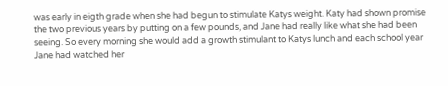was early in eigth grade when she had begun to stimulate Katys weight. Katy had shown promise the two previous years by putting on a few pounds, and Jane had really like what she had been seeing. So every morning she would add a growth stimulant to Katys lunch and each school year Jane had watched her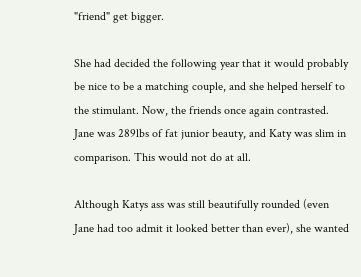"friend" get bigger.

She had decided the following year that it would probably be nice to be a matching couple, and she helped herself to the stimulant. Now, the friends once again contrasted. Jane was 289lbs of fat junior beauty, and Katy was slim in comparison. This would not do at all.

Although Katys ass was still beautifully rounded (even Jane had too admit it looked better than ever), she wanted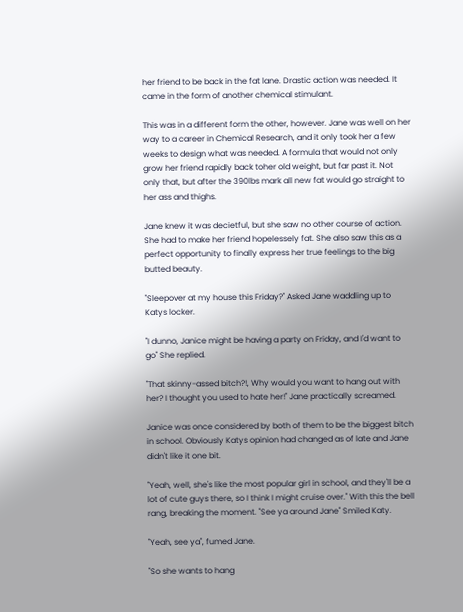her friend to be back in the fat lane. Drastic action was needed. It came in the form of another chemical stimulant.

This was in a different form the other, however. Jane was well on her way to a career in Chemical Research, and it only took her a few weeks to design what was needed. A formula that would not only grow her friend rapidly back toher old weight, but far past it. Not only that, but after the 390lbs mark all new fat would go straight to her ass and thighs.

Jane knew it was decietful, but she saw no other course of action. She had to make her friend hopelessely fat. She also saw this as a perfect opportunity to finally express her true feelings to the big butted beauty.

"Sleepover at my house this Friday?" Asked Jane waddling up to Katys locker.

"I dunno, Janice might be having a party on Friday, and I'd want to go" She replied.

"That skinny-assed bitch?!, Why would you want to hang out with her? I thought you used to hate her!" Jane practically screamed.

Janice was once considered by both of them to be the biggest bitch in school. Obviously Katys opinion had changed as of late and Jane didn't like it one bit.

"Yeah, well, she's like the most popular girl in school, and they'll be a lot of cute guys there, so I think I might cruise over." With this the bell rang, breaking the moment. "See ya around Jane" Smiled Katy.

"Yeah, see ya", fumed Jane.

"So she wants to hang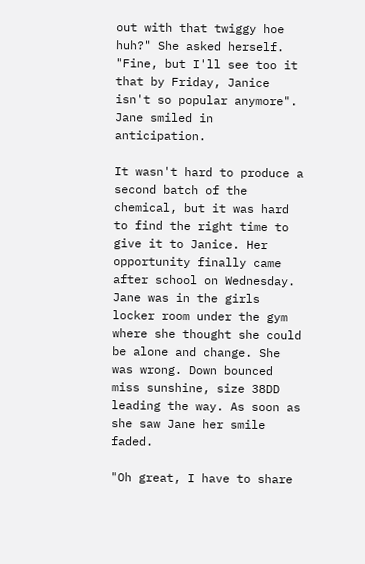out with that twiggy hoe huh?" She asked herself. "Fine, but I'll see too it that by Friday, Janice isn't so popular anymore". Jane smiled in anticipation.

It wasn't hard to produce a second batch of the chemical, but it was hard to find the right time to give it to Janice. Her opportunity finally came after school on Wednesday. Jane was in the girls locker room under the gym where she thought she could be alone and change. She was wrong. Down bounced miss sunshine, size 38DD leading the way. As soon as she saw Jane her smile faded.

"Oh great, I have to share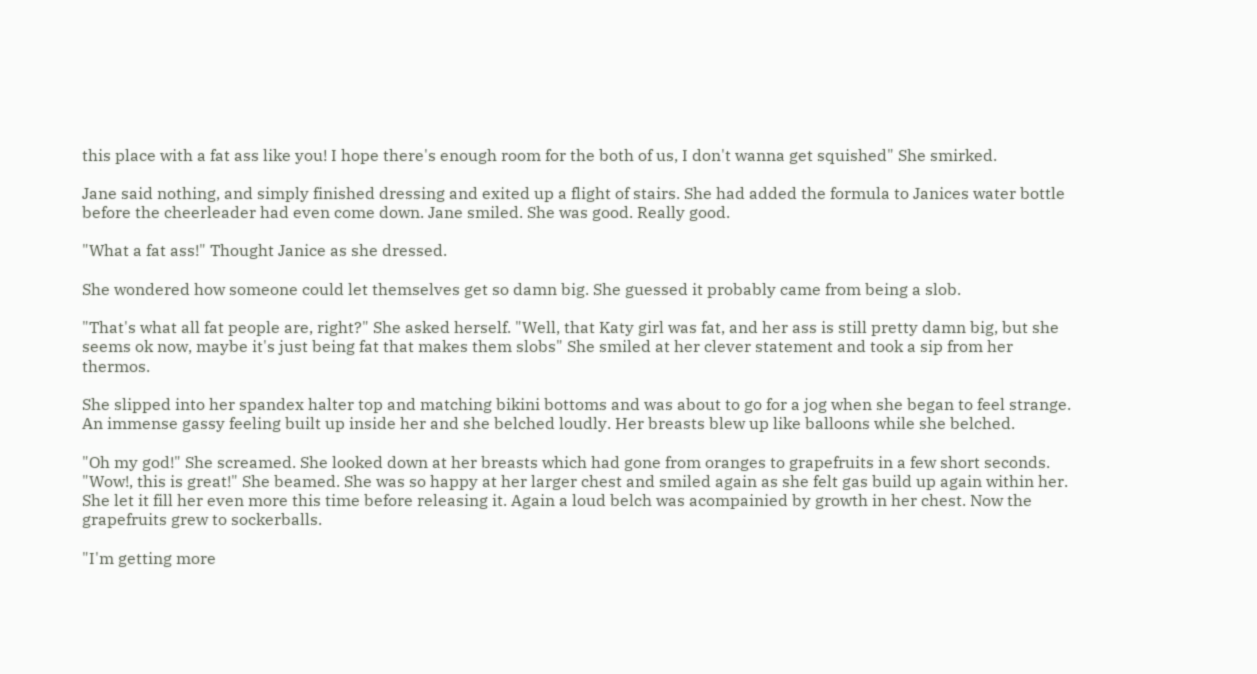this place with a fat ass like you! I hope there's enough room for the both of us, I don't wanna get squished" She smirked.

Jane said nothing, and simply finished dressing and exited up a flight of stairs. She had added the formula to Janices water bottle before the cheerleader had even come down. Jane smiled. She was good. Really good.

"What a fat ass!" Thought Janice as she dressed.

She wondered how someone could let themselves get so damn big. She guessed it probably came from being a slob.

"That's what all fat people are, right?" She asked herself. "Well, that Katy girl was fat, and her ass is still pretty damn big, but she seems ok now, maybe it's just being fat that makes them slobs" She smiled at her clever statement and took a sip from her thermos.

She slipped into her spandex halter top and matching bikini bottoms and was about to go for a jog when she began to feel strange. An immense gassy feeling built up inside her and she belched loudly. Her breasts blew up like balloons while she belched.

"Oh my god!" She screamed. She looked down at her breasts which had gone from oranges to grapefruits in a few short seconds. "Wow!, this is great!" She beamed. She was so happy at her larger chest and smiled again as she felt gas build up again within her. She let it fill her even more this time before releasing it. Again a loud belch was acompainied by growth in her chest. Now the grapefruits grew to sockerballs.

"I'm getting more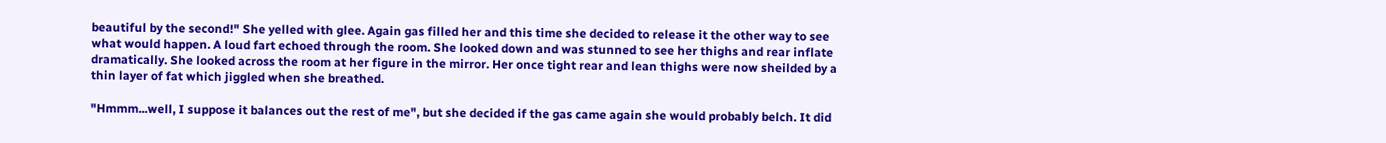beautiful by the second!" She yelled with glee. Again gas filled her and this time she decided to release it the other way to see what would happen. A loud fart echoed through the room. She looked down and was stunned to see her thighs and rear inflate dramatically. She looked across the room at her figure in the mirror. Her once tight rear and lean thighs were now sheilded by a thin layer of fat which jiggled when she breathed.

"Hmmm...well, I suppose it balances out the rest of me", but she decided if the gas came again she would probably belch. It did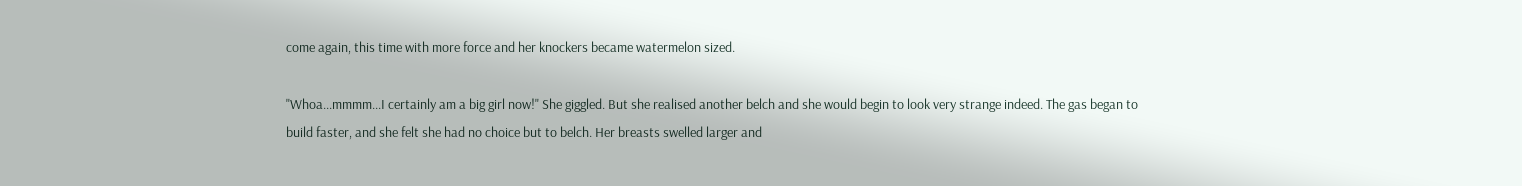come again, this time with more force and her knockers became watermelon sized.

"Whoa...mmmm...I certainly am a big girl now!" She giggled. But she realised another belch and she would begin to look very strange indeed. The gas began to build faster, and she felt she had no choice but to belch. Her breasts swelled larger and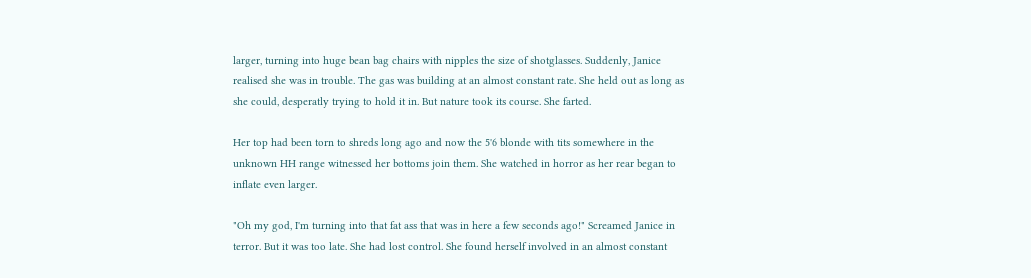larger, turning into huge bean bag chairs with nipples the size of shotglasses. Suddenly, Janice realised she was in trouble. The gas was building at an almost constant rate. She held out as long as she could, desperatly trying to hold it in. But nature took its course. She farted.

Her top had been torn to shreds long ago and now the 5'6 blonde with tits somewhere in the unknown HH range witnessed her bottoms join them. She watched in horror as her rear began to inflate even larger.

"Oh my god, I'm turning into that fat ass that was in here a few seconds ago!" Screamed Janice in terror. But it was too late. She had lost control. She found herself involved in an almost constant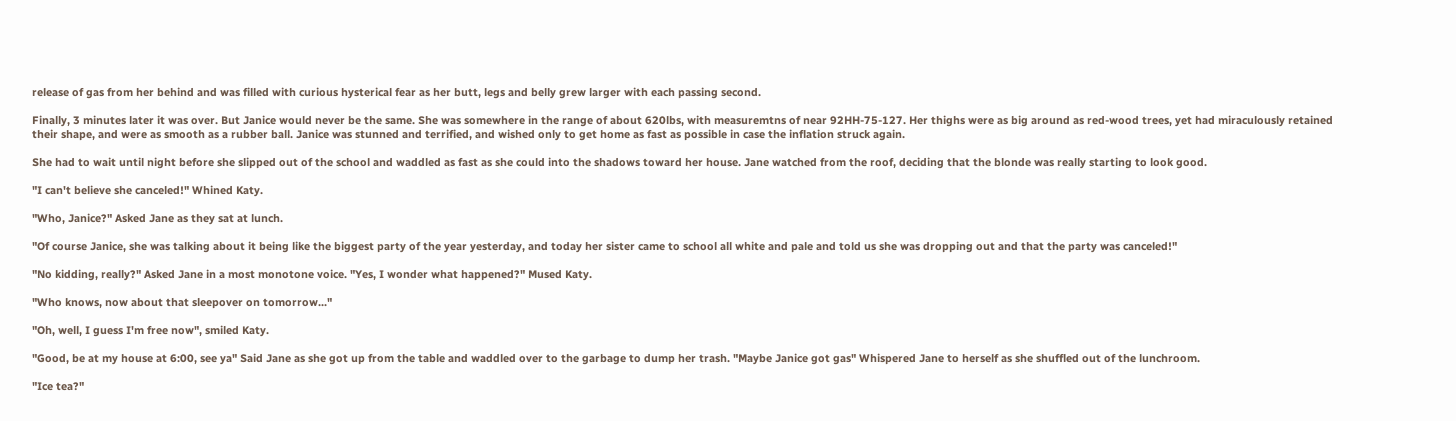release of gas from her behind and was filled with curious hysterical fear as her butt, legs and belly grew larger with each passing second.

Finally, 3 minutes later it was over. But Janice would never be the same. She was somewhere in the range of about 620lbs, with measuremtns of near 92HH-75-127. Her thighs were as big around as red-wood trees, yet had miraculously retained their shape, and were as smooth as a rubber ball. Janice was stunned and terrified, and wished only to get home as fast as possible in case the inflation struck again.

She had to wait until night before she slipped out of the school and waddled as fast as she could into the shadows toward her house. Jane watched from the roof, deciding that the blonde was really starting to look good.

"I can't believe she canceled!" Whined Katy.

"Who, Janice?" Asked Jane as they sat at lunch.

"Of course Janice, she was talking about it being like the biggest party of the year yesterday, and today her sister came to school all white and pale and told us she was dropping out and that the party was canceled!"

"No kidding, really?" Asked Jane in a most monotone voice. "Yes, I wonder what happened?" Mused Katy.

"Who knows, now about that sleepover on tomorrow..."

"Oh, well, I guess I'm free now", smiled Katy.

"Good, be at my house at 6:00, see ya" Said Jane as she got up from the table and waddled over to the garbage to dump her trash. "Maybe Janice got gas" Whispered Jane to herself as she shuffled out of the lunchroom.

"Ice tea?"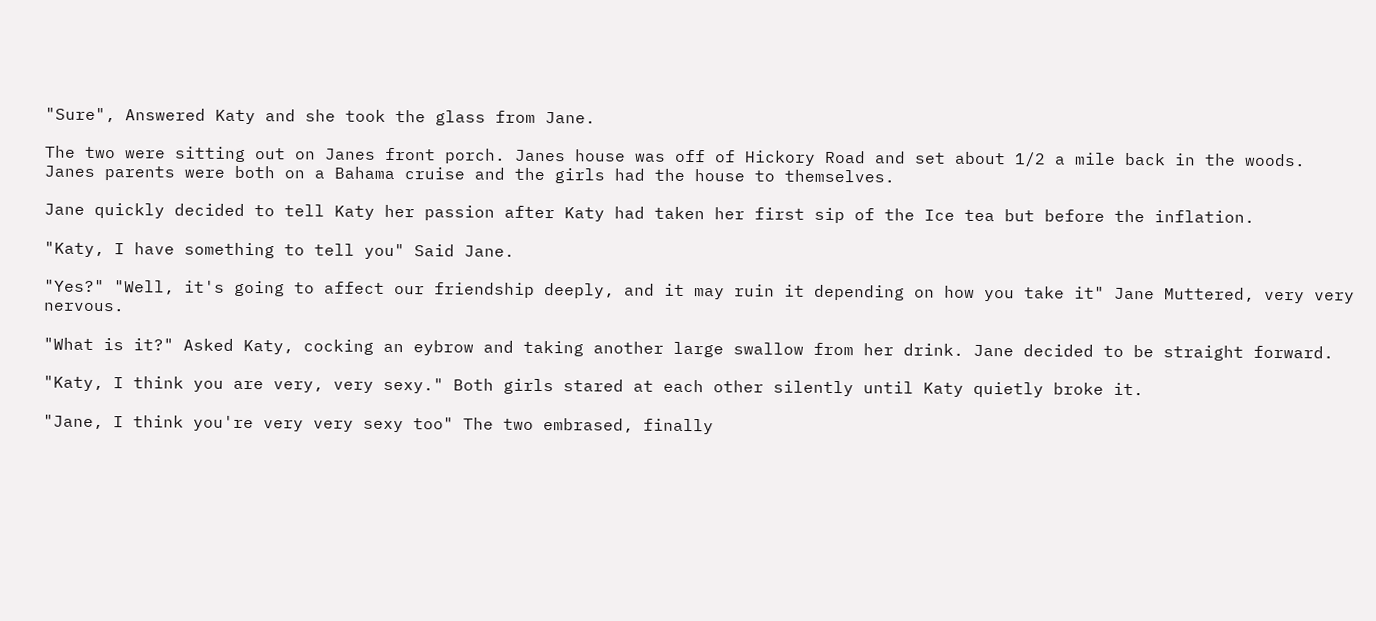"Sure", Answered Katy and she took the glass from Jane.

The two were sitting out on Janes front porch. Janes house was off of Hickory Road and set about 1/2 a mile back in the woods. Janes parents were both on a Bahama cruise and the girls had the house to themselves.

Jane quickly decided to tell Katy her passion after Katy had taken her first sip of the Ice tea but before the inflation.

"Katy, I have something to tell you" Said Jane.

"Yes?" "Well, it's going to affect our friendship deeply, and it may ruin it depending on how you take it" Jane Muttered, very very nervous.

"What is it?" Asked Katy, cocking an eybrow and taking another large swallow from her drink. Jane decided to be straight forward.

"Katy, I think you are very, very sexy." Both girls stared at each other silently until Katy quietly broke it.

"Jane, I think you're very very sexy too" The two embrased, finally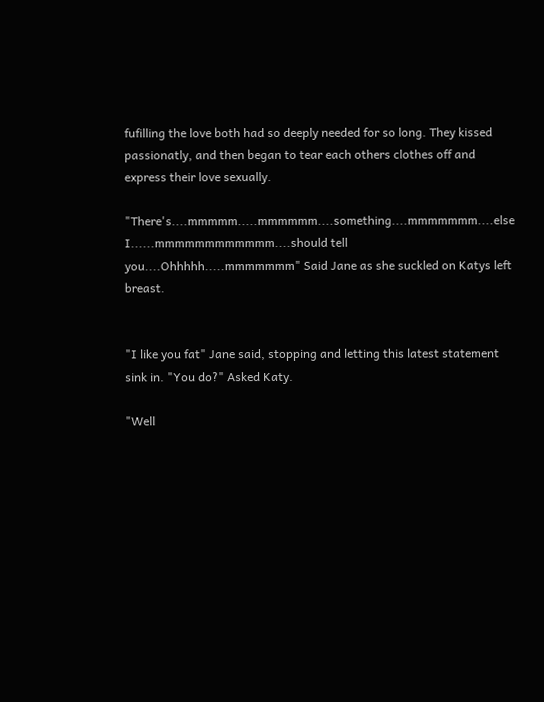fufilling the love both had so deeply needed for so long. They kissed passionatly, and then began to tear each others clothes off and express their love sexually.

"There's....mmmmm.....mmmmmm....something....mmmmmmm....else I......mmmmmmmmmmmm....should tell you....Ohhhhh.....mmmmmmm" Said Jane as she suckled on Katys left breast.


"I like you fat" Jane said, stopping and letting this latest statement sink in. "You do?" Asked Katy.

"Well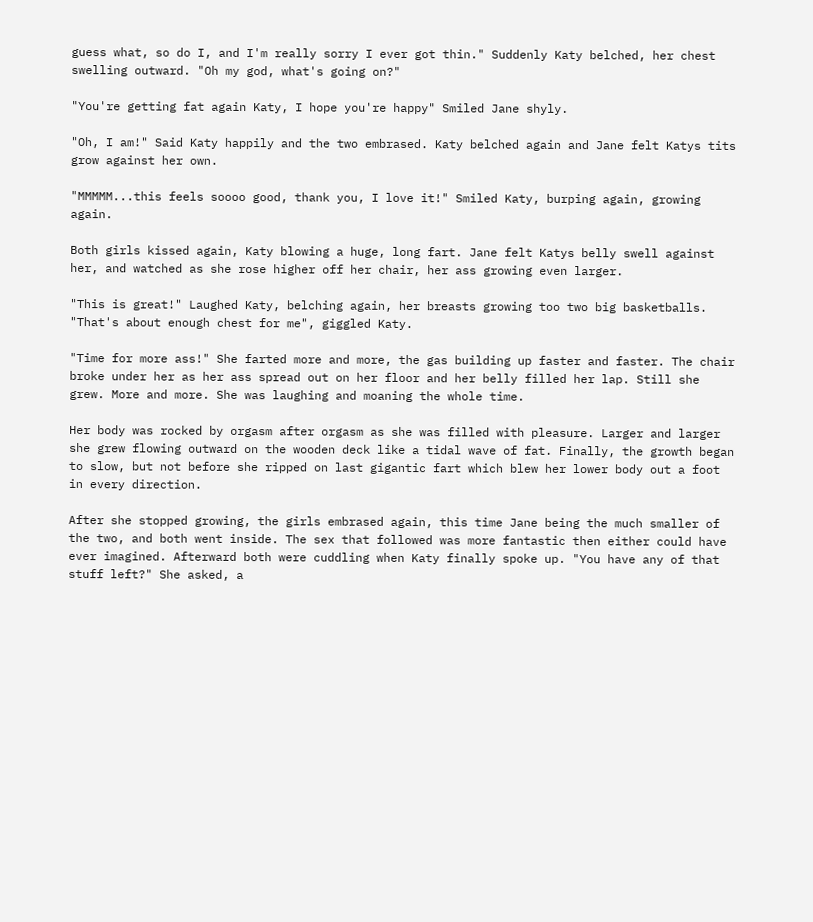guess what, so do I, and I'm really sorry I ever got thin." Suddenly Katy belched, her chest swelling outward. "Oh my god, what's going on?"

"You're getting fat again Katy, I hope you're happy" Smiled Jane shyly.

"Oh, I am!" Said Katy happily and the two embrased. Katy belched again and Jane felt Katys tits grow against her own.

"MMMMM...this feels soooo good, thank you, I love it!" Smiled Katy, burping again, growing again.

Both girls kissed again, Katy blowing a huge, long fart. Jane felt Katys belly swell against her, and watched as she rose higher off her chair, her ass growing even larger.

"This is great!" Laughed Katy, belching again, her breasts growing too two big basketballs. "That's about enough chest for me", giggled Katy.

"Time for more ass!" She farted more and more, the gas building up faster and faster. The chair broke under her as her ass spread out on her floor and her belly filled her lap. Still she grew. More and more. She was laughing and moaning the whole time.

Her body was rocked by orgasm after orgasm as she was filled with pleasure. Larger and larger she grew flowing outward on the wooden deck like a tidal wave of fat. Finally, the growth began to slow, but not before she ripped on last gigantic fart which blew her lower body out a foot in every direction.

After she stopped growing, the girls embrased again, this time Jane being the much smaller of the two, and both went inside. The sex that followed was more fantastic then either could have ever imagined. Afterward both were cuddling when Katy finally spoke up. "You have any of that stuff left?" She asked, a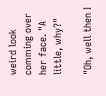weird look comming over her face. "A little, why?"

"Oh, well then I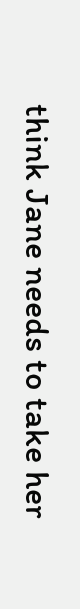think Jane needs to take her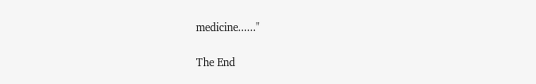medicine......"

The End